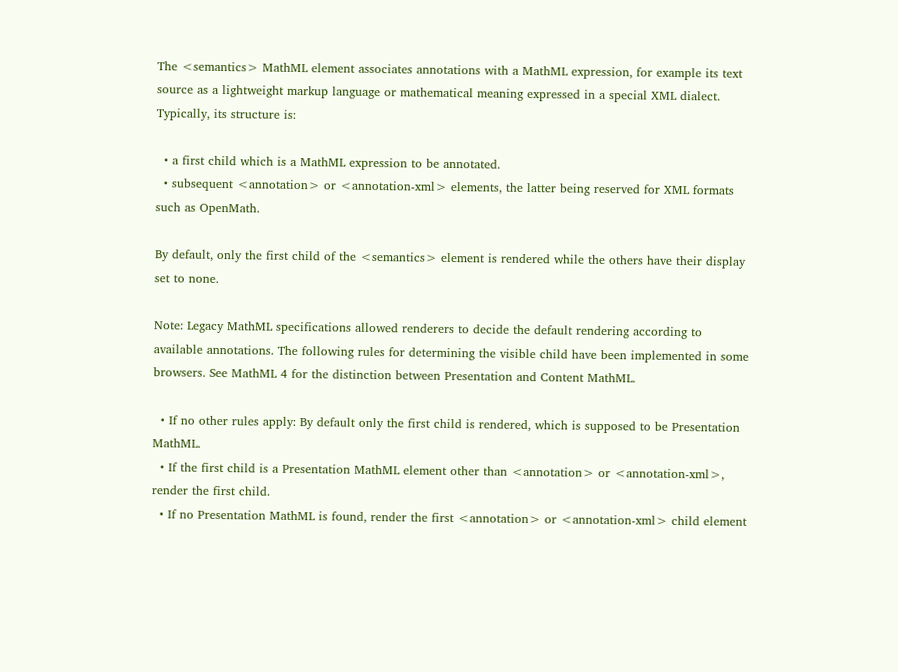The <semantics> MathML element associates annotations with a MathML expression, for example its text source as a lightweight markup language or mathematical meaning expressed in a special XML dialect. Typically, its structure is:

  • a first child which is a MathML expression to be annotated.
  • subsequent <annotation> or <annotation-xml> elements, the latter being reserved for XML formats such as OpenMath.

By default, only the first child of the <semantics> element is rendered while the others have their display set to none.

Note: Legacy MathML specifications allowed renderers to decide the default rendering according to available annotations. The following rules for determining the visible child have been implemented in some browsers. See MathML 4 for the distinction between Presentation and Content MathML.

  • If no other rules apply: By default only the first child is rendered, which is supposed to be Presentation MathML.
  • If the first child is a Presentation MathML element other than <annotation> or <annotation-xml>, render the first child.
  • If no Presentation MathML is found, render the first <annotation> or <annotation-xml> child element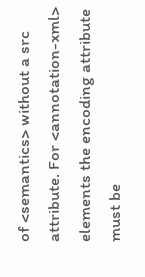of <semantics> without a src attribute. For <annotation-xml> elements the encoding attribute must be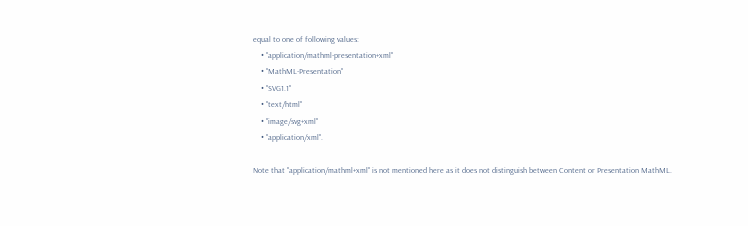equal to one of following values:
    • "application/mathml-presentation+xml"
    • "MathML-Presentation"
    • "SVG1.1"
    • "text/html"
    • "image/svg+xml"
    • "application/xml".

Note that "application/mathml+xml" is not mentioned here as it does not distinguish between Content or Presentation MathML.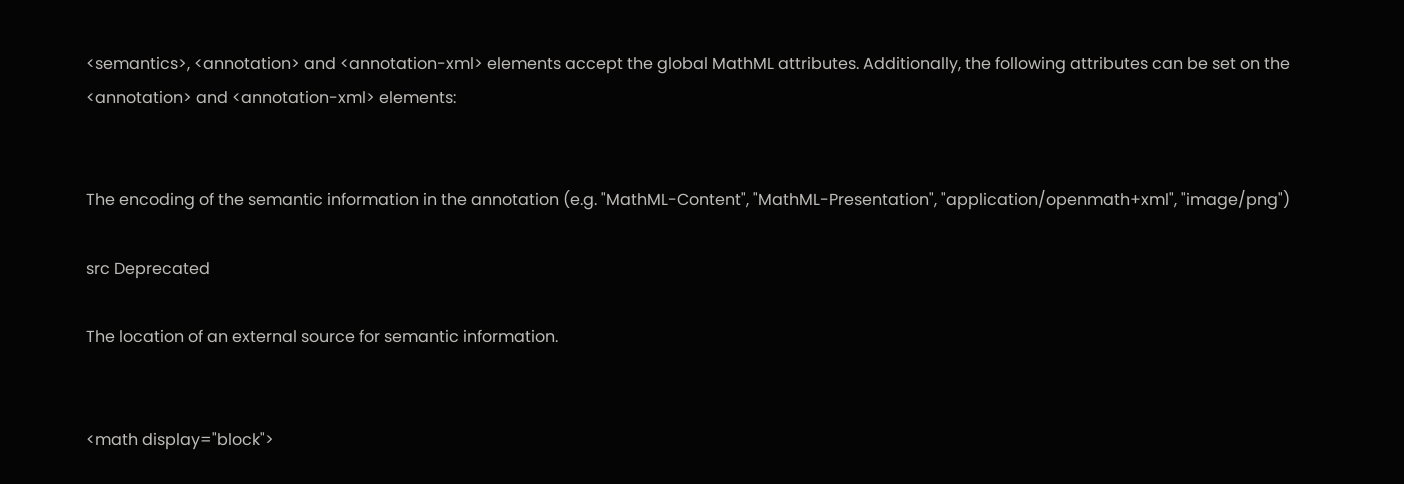<semantics>, <annotation> and <annotation-xml> elements accept the global MathML attributes. Additionally, the following attributes can be set on the <annotation> and <annotation-xml> elements:


The encoding of the semantic information in the annotation (e.g. "MathML-Content", "MathML-Presentation", "application/openmath+xml", "image/png")

src Deprecated

The location of an external source for semantic information.


<math display="block">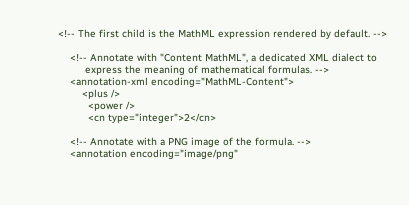<!-- The first child is the MathML expression rendered by default. -->

    <!-- Annotate with "Content MathML", a dedicated XML dialect to
         express the meaning of mathematical formulas. -->
    <annotation-xml encoding="MathML-Content">
        <plus />
          <power />
          <cn type="integer">2</cn>

    <!-- Annotate with a PNG image of the formula. -->
    <annotation encoding="image/png"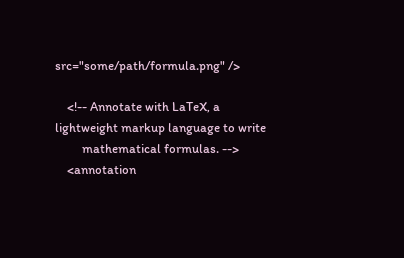src="some/path/formula.png" />

    <!-- Annotate with LaTeX, a lightweight markup language to write
         mathematical formulas. -->
    <annotation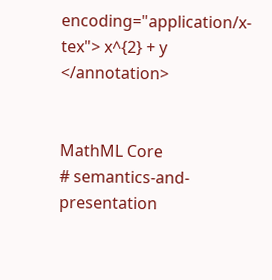encoding="application/x-tex"> x^{2} + y </annotation>


MathML Core
# semantics-and-presentation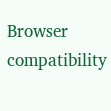Browser compatibility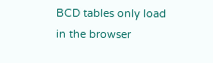BCD tables only load in the browser